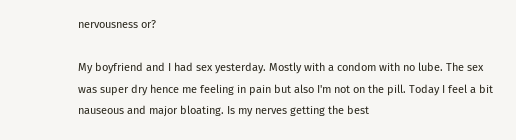nervousness or?

My boyfriend and I had sex yesterday. Mostly with a condom with no lube. The sex was super dry hence me feeling in pain but also I'm not on the pill. Today I feel a bit nauseous and major bloating. Is my nerves getting the best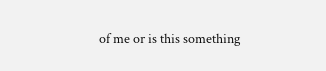of me or is this something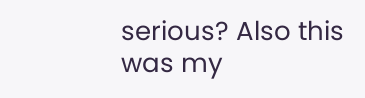serious? Also this was my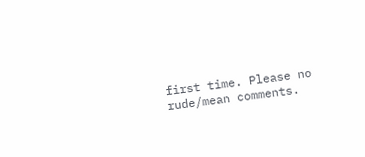first time. Please no rude/mean comments.